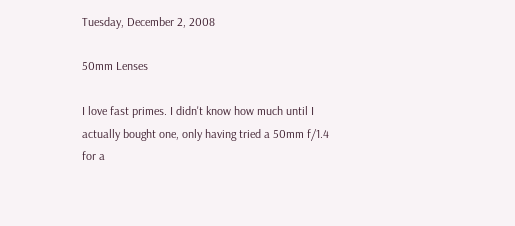Tuesday, December 2, 2008

50mm Lenses

I love fast primes. I didn't know how much until I actually bought one, only having tried a 50mm f/1.4 for a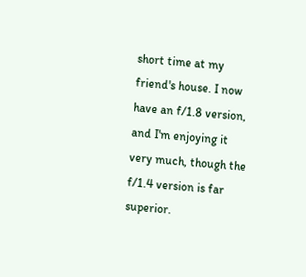short time at my friend's house. I now have an f/1.8 version, and I'm enjoying it very much, though the f/1.4 version is far superior.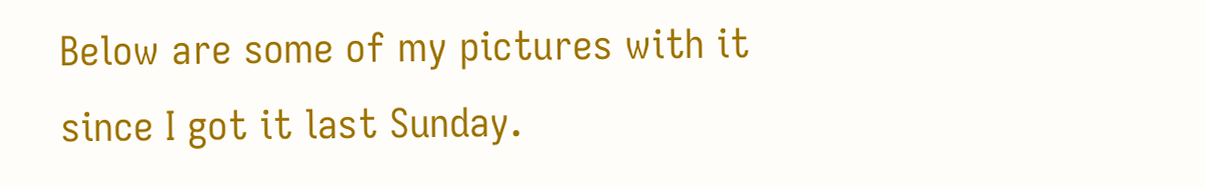Below are some of my pictures with it since I got it last Sunday.